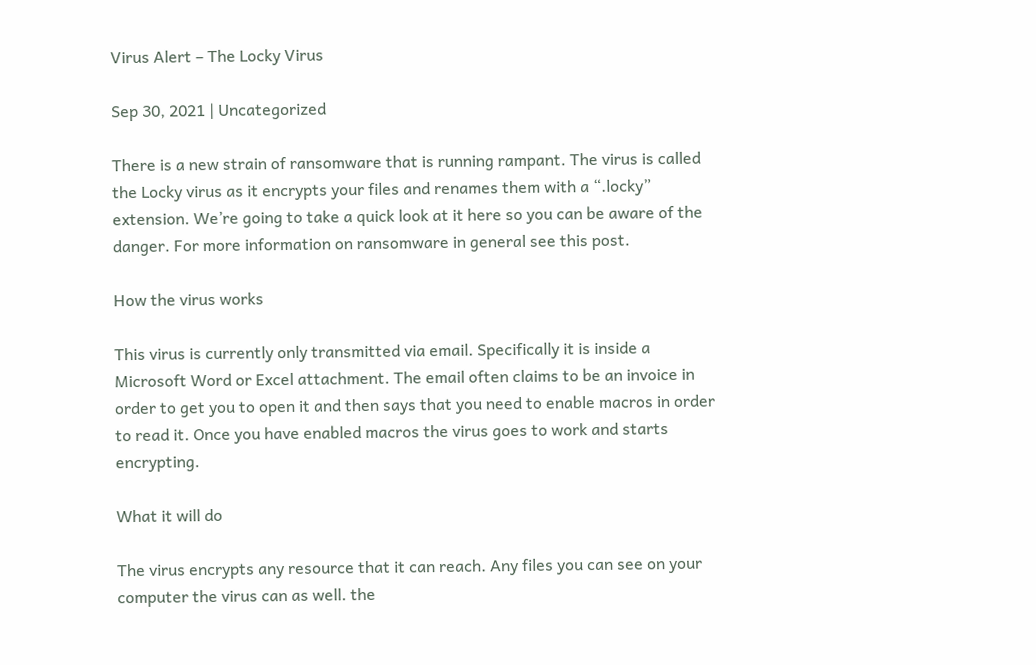Virus Alert – The Locky Virus

Sep 30, 2021 | Uncategorized

There is a new strain of ransomware that is running rampant. The virus is called the Locky virus as it encrypts your files and renames them with a “.locky” extension. We’re going to take a quick look at it here so you can be aware of the danger. For more information on ransomware in general see this post.

How the virus works

This virus is currently only transmitted via email. Specifically it is inside a Microsoft Word or Excel attachment. The email often claims to be an invoice in order to get you to open it and then says that you need to enable macros in order to read it. Once you have enabled macros the virus goes to work and starts encrypting.

What it will do

The virus encrypts any resource that it can reach. Any files you can see on your computer the virus can as well. the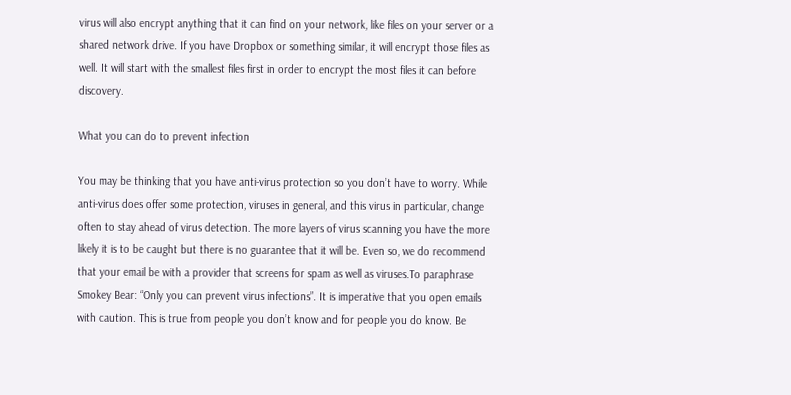virus will also encrypt anything that it can find on your network, like files on your server or a shared network drive. If you have Dropbox or something similar, it will encrypt those files as well. It will start with the smallest files first in order to encrypt the most files it can before discovery.

What you can do to prevent infection

You may be thinking that you have anti-virus protection so you don’t have to worry. While anti-virus does offer some protection, viruses in general, and this virus in particular, change often to stay ahead of virus detection. The more layers of virus scanning you have the more likely it is to be caught but there is no guarantee that it will be. Even so, we do recommend that your email be with a provider that screens for spam as well as viruses.To paraphrase Smokey Bear: “Only you can prevent virus infections”. It is imperative that you open emails with caution. This is true from people you don’t know and for people you do know. Be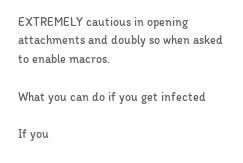EXTREMELY cautious in opening attachments and doubly so when asked to enable macros.

What you can do if you get infected

If you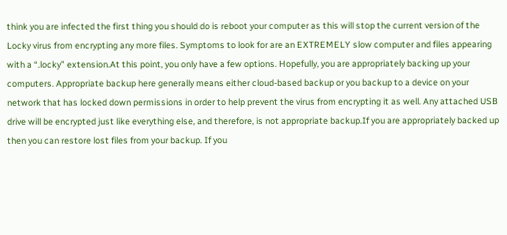think you are infected the first thing you should do is reboot your computer as this will stop the current version of the Locky virus from encrypting any more files. Symptoms to look for are an EXTREMELY slow computer and files appearing with a “.locky” extension.At this point, you only have a few options. Hopefully, you are appropriately backing up your computers. Appropriate backup here generally means either cloud-based backup or you backup to a device on your network that has locked down permissions in order to help prevent the virus from encrypting it as well. Any attached USB drive will be encrypted just like everything else, and therefore, is not appropriate backup.If you are appropriately backed up then you can restore lost files from your backup. If you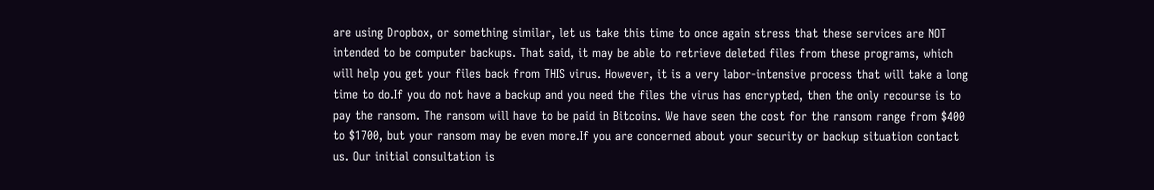are using Dropbox, or something similar, let us take this time to once again stress that these services are NOT intended to be computer backups. That said, it may be able to retrieve deleted files from these programs, which will help you get your files back from THIS virus. However, it is a very labor-intensive process that will take a long time to do.If you do not have a backup and you need the files the virus has encrypted, then the only recourse is to pay the ransom. The ransom will have to be paid in Bitcoins. We have seen the cost for the ransom range from $400 to $1700, but your ransom may be even more.If you are concerned about your security or backup situation contact us. Our initial consultation is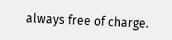always free of charge.